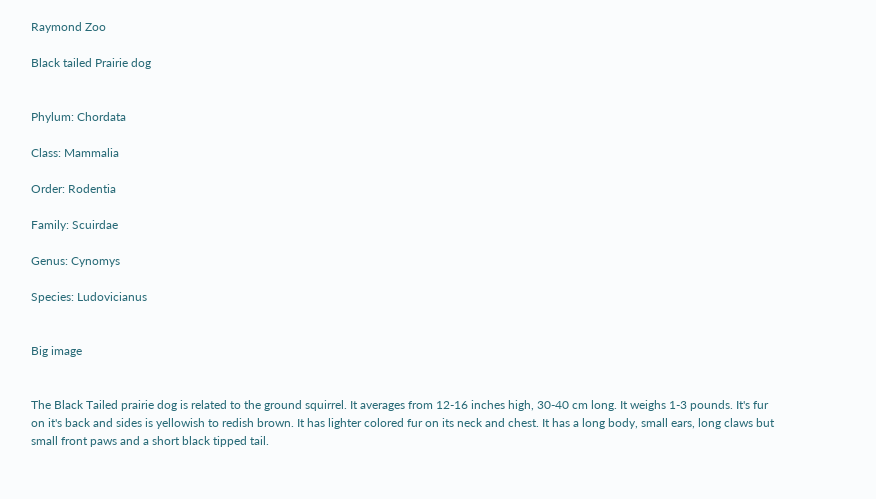Raymond Zoo

Black tailed Prairie dog


Phylum: Chordata

Class: Mammalia

Order: Rodentia

Family: Scuirdae

Genus: Cynomys

Species: Ludovicianus


Big image


The Black Tailed prairie dog is related to the ground squirrel. It averages from 12-16 inches high, 30-40 cm long. It weighs 1-3 pounds. It's fur on it's back and sides is yellowish to redish brown. It has lighter colored fur on its neck and chest. It has a long body, small ears, long claws but small front paws and a short black tipped tail.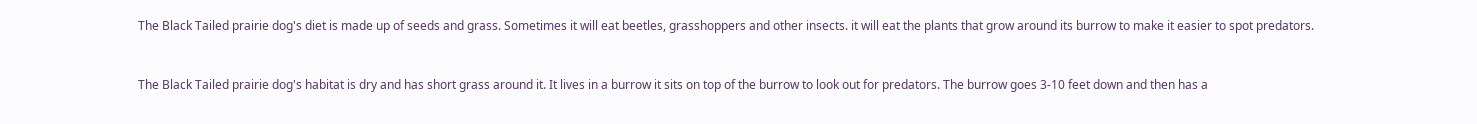The Black Tailed prairie dog's diet is made up of seeds and grass. Sometimes it will eat beetles, grasshoppers and other insects. it will eat the plants that grow around its burrow to make it easier to spot predators.


The Black Tailed prairie dog's habitat is dry and has short grass around it. It lives in a burrow it sits on top of the burrow to look out for predators. The burrow goes 3-10 feet down and then has a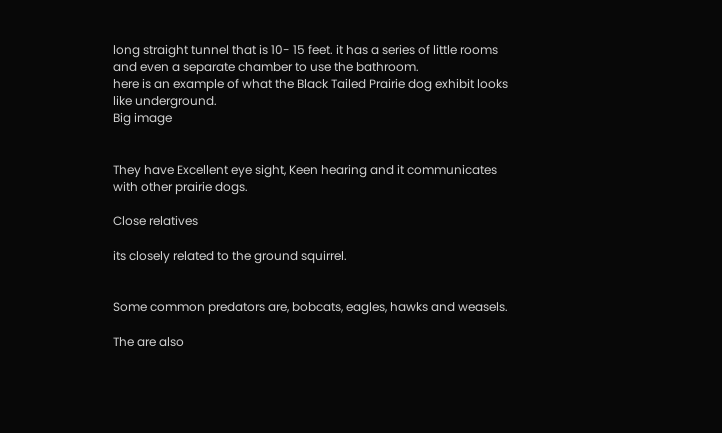long straight tunnel that is 10- 15 feet. it has a series of little rooms and even a separate chamber to use the bathroom.
here is an example of what the Black Tailed Prairie dog exhibit looks like underground.
Big image


They have Excellent eye sight, Keen hearing and it communicates with other prairie dogs.

Close relatives

its closely related to the ground squirrel.


Some common predators are, bobcats, eagles, hawks and weasels.

The are also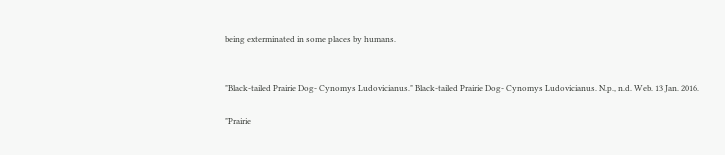being exterminated in some places by humans.


"Black-tailed Prairie Dog- Cynomys Ludovicianus." Black-tailed Prairie Dog- Cynomys Ludovicianus. N.p., n.d. Web. 13 Jan. 2016.

"Prairie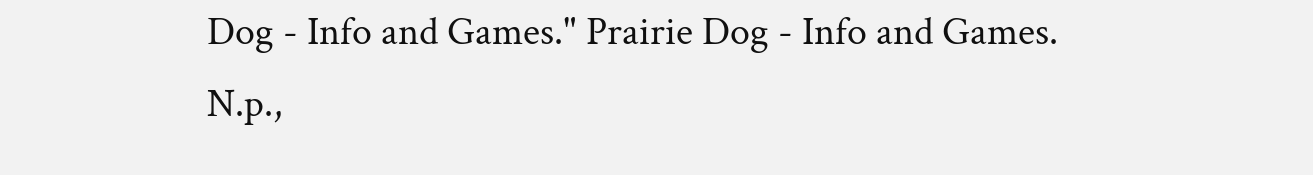Dog - Info and Games." Prairie Dog - Info and Games. N.p.,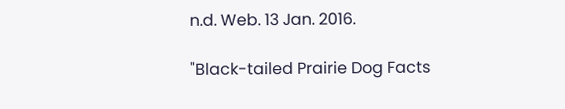n.d. Web. 13 Jan. 2016.

"Black-tailed Prairie Dog Facts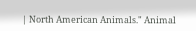| North American Animals." Animal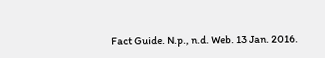Fact Guide. N.p., n.d. Web. 13 Jan. 2016.